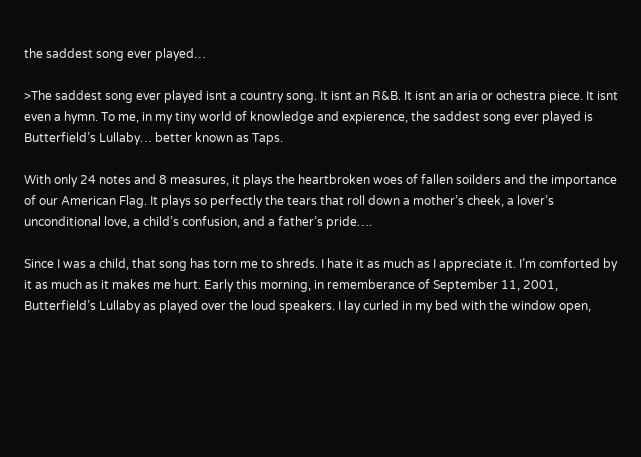the saddest song ever played…

>The saddest song ever played isnt a country song. It isnt an R&B. It isnt an aria or ochestra piece. It isnt even a hymn. To me, in my tiny world of knowledge and expierence, the saddest song ever played is Butterfield’s Lullaby… better known as Taps.

With only 24 notes and 8 measures, it plays the heartbroken woes of fallen soilders and the importance of our American Flag. It plays so perfectly the tears that roll down a mother’s cheek, a lover’s unconditional love, a child’s confusion, and a father’s pride….

Since I was a child, that song has torn me to shreds. I hate it as much as I appreciate it. I’m comforted by it as much as it makes me hurt. Early this morning, in rememberance of September 11, 2001, Butterfield’s Lullaby as played over the loud speakers. I lay curled in my bed with the window open,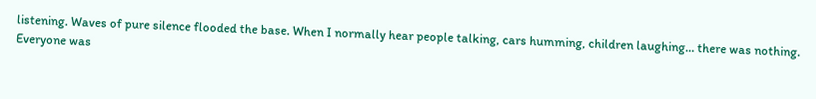listening. Waves of pure silence flooded the base. When I normally hear people talking, cars humming, children laughing… there was nothing. Everyone was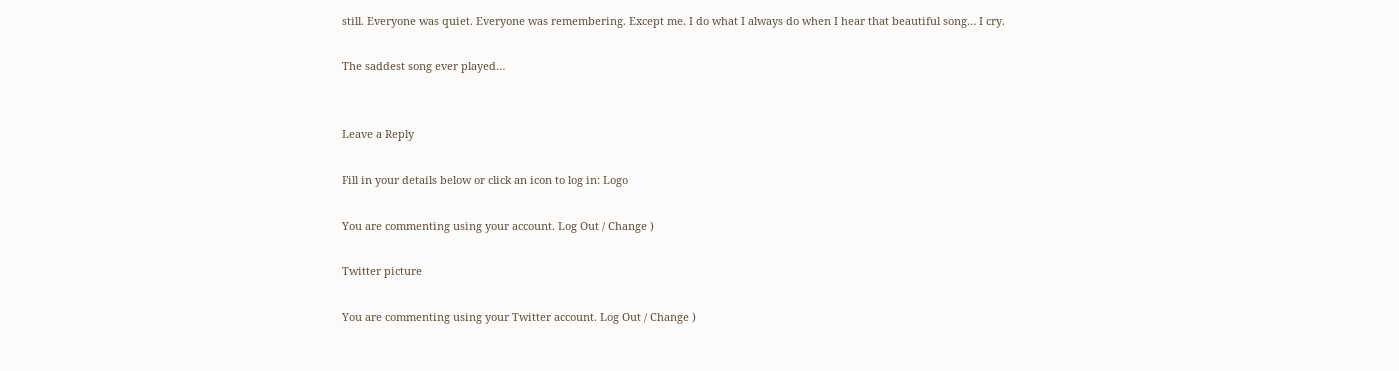still. Everyone was quiet. Everyone was remembering. Except me. I do what I always do when I hear that beautiful song… I cry.

The saddest song ever played…


Leave a Reply

Fill in your details below or click an icon to log in: Logo

You are commenting using your account. Log Out / Change )

Twitter picture

You are commenting using your Twitter account. Log Out / Change )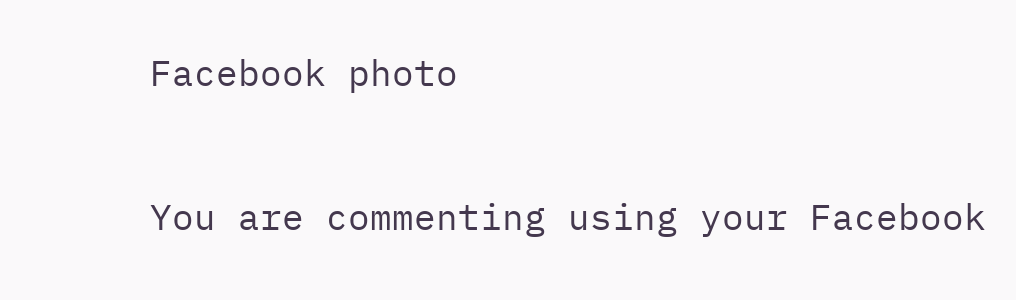Facebook photo

You are commenting using your Facebook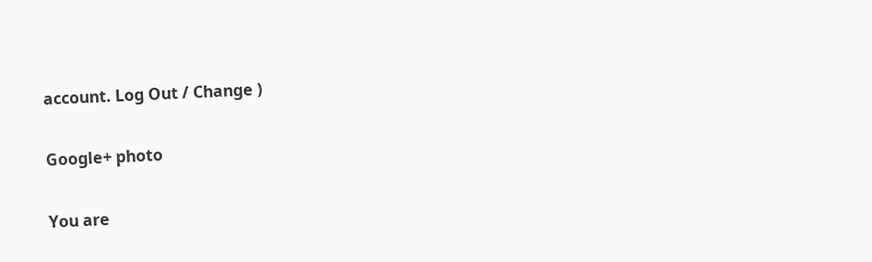account. Log Out / Change )

Google+ photo

You are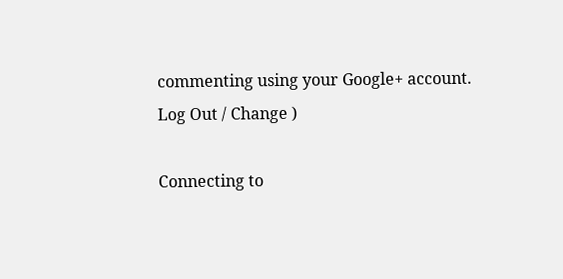commenting using your Google+ account. Log Out / Change )

Connecting to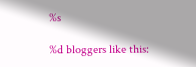%s

%d bloggers like this: